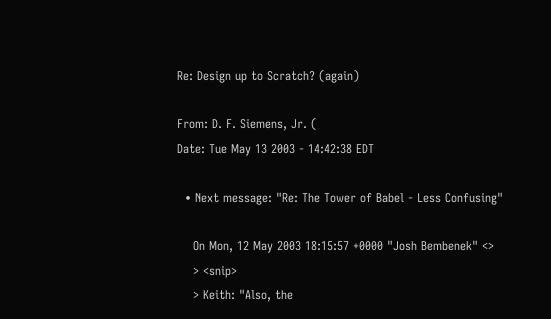Re: Design up to Scratch? (again)

From: D. F. Siemens, Jr. (
Date: Tue May 13 2003 - 14:42:38 EDT

  • Next message: "Re: The Tower of Babel - Less Confusing"

    On Mon, 12 May 2003 18:15:57 +0000 "Josh Bembenek" <>
    > <snip>
    > Keith: "Also, the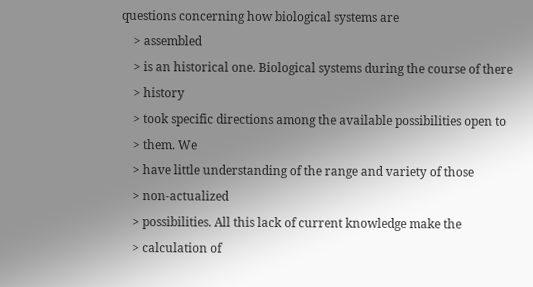questions concerning how biological systems are
    > assembled
    > is an historical one. Biological systems during the course of there
    > history
    > took specific directions among the available possibilities open to
    > them. We
    > have little understanding of the range and variety of those
    > non-actualized
    > possibilities. All this lack of current knowledge make the
    > calculation of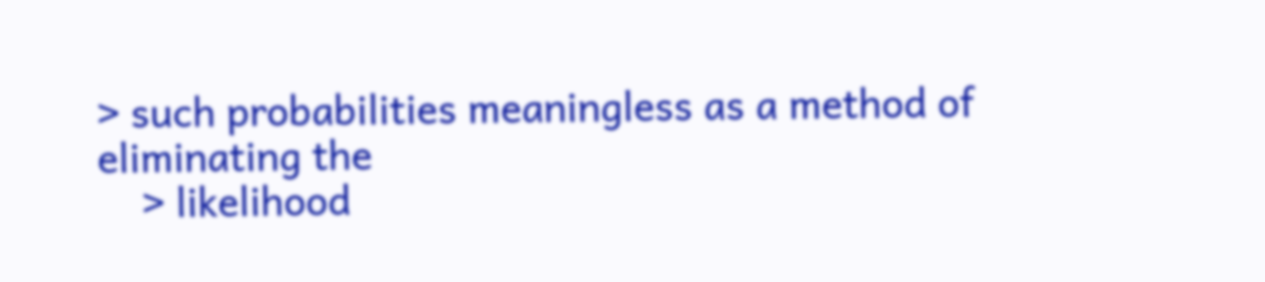> such probabilities meaningless as a method of eliminating the
    > likelihood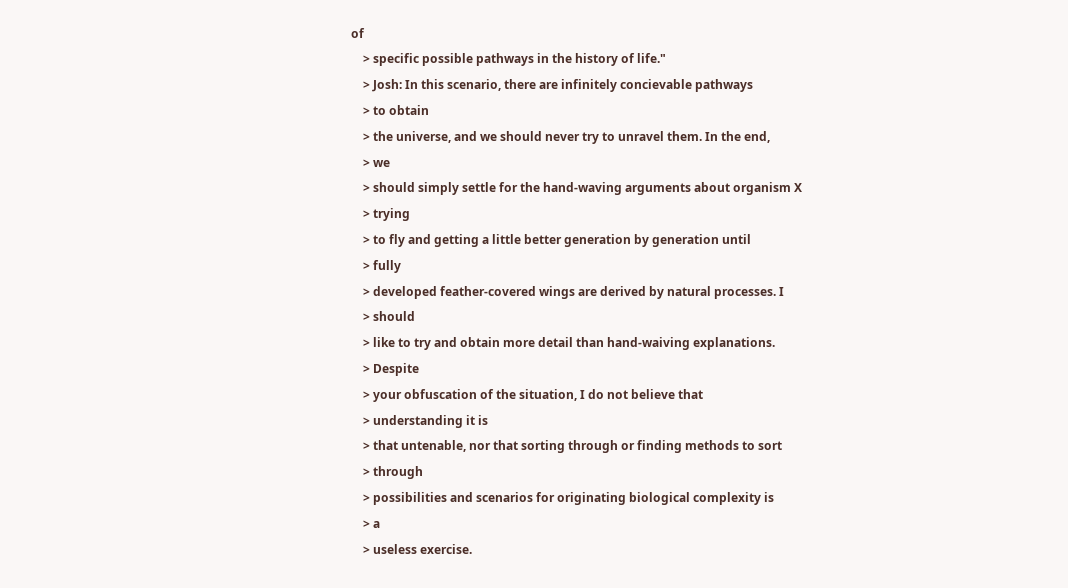of
    > specific possible pathways in the history of life."
    > Josh: In this scenario, there are infinitely concievable pathways
    > to obtain
    > the universe, and we should never try to unravel them. In the end,
    > we
    > should simply settle for the hand-waving arguments about organism X
    > trying
    > to fly and getting a little better generation by generation until
    > fully
    > developed feather-covered wings are derived by natural processes. I
    > should
    > like to try and obtain more detail than hand-waiving explanations.
    > Despite
    > your obfuscation of the situation, I do not believe that
    > understanding it is
    > that untenable, nor that sorting through or finding methods to sort
    > through
    > possibilities and scenarios for originating biological complexity is
    > a
    > useless exercise.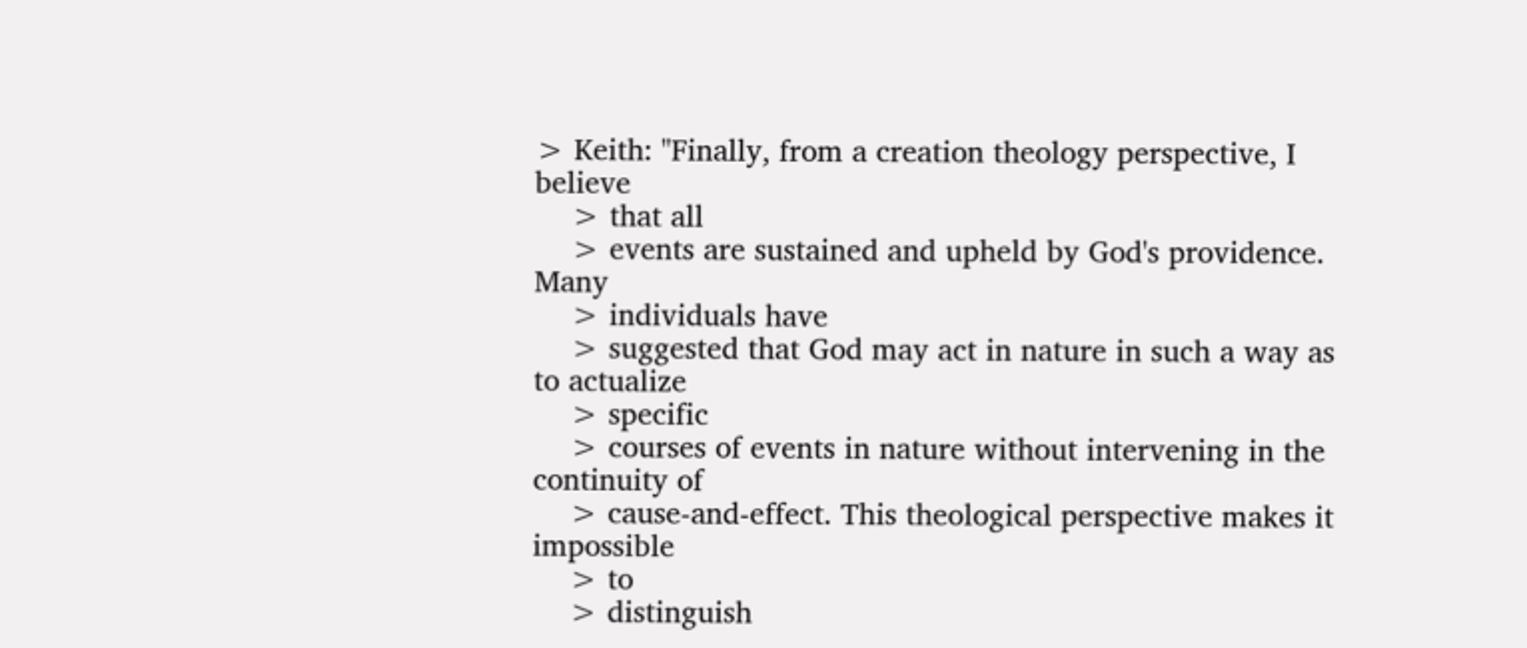> Keith: "Finally, from a creation theology perspective, I believe
    > that all
    > events are sustained and upheld by God's providence. Many
    > individuals have
    > suggested that God may act in nature in such a way as to actualize
    > specific
    > courses of events in nature without intervening in the continuity of
    > cause-and-effect. This theological perspective makes it impossible
    > to
    > distinguish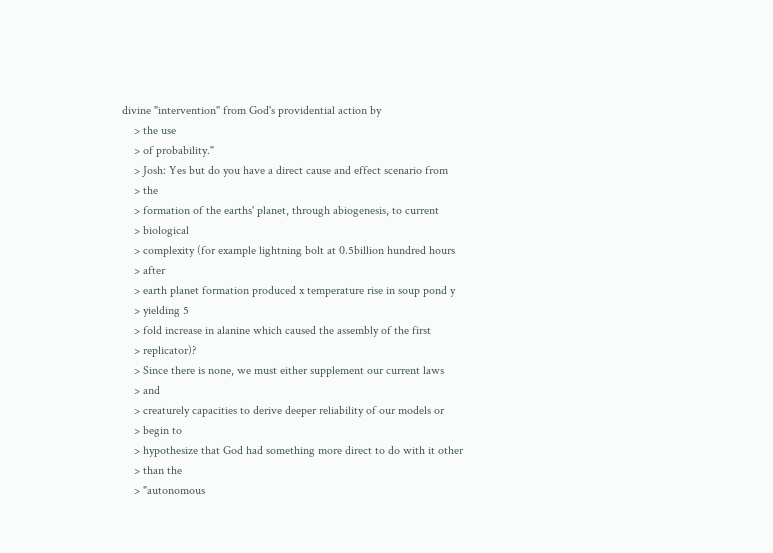divine "intervention" from God's providential action by
    > the use
    > of probability."
    > Josh: Yes but do you have a direct cause and effect scenario from
    > the
    > formation of the earths' planet, through abiogenesis, to current
    > biological
    > complexity (for example lightning bolt at 0.5billion hundred hours
    > after
    > earth planet formation produced x temperature rise in soup pond y
    > yielding 5
    > fold increase in alanine which caused the assembly of the first
    > replicator)?
    > Since there is none, we must either supplement our current laws
    > and
    > creaturely capacities to derive deeper reliability of our models or
    > begin to
    > hypothesize that God had something more direct to do with it other
    > than the
    > "autonomous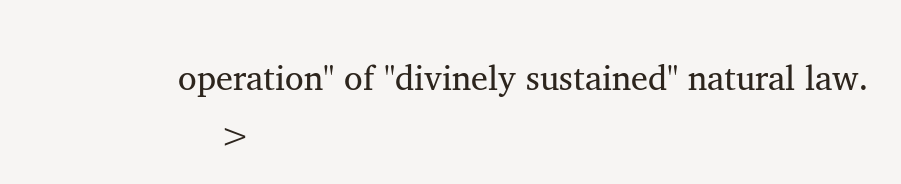operation" of "divinely sustained" natural law.
    >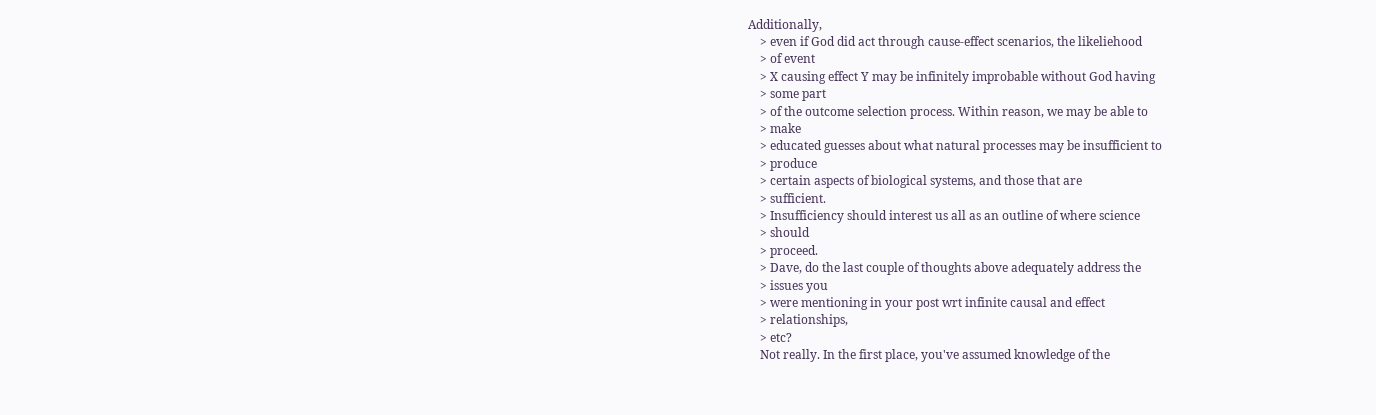Additionally,
    > even if God did act through cause-effect scenarios, the likeliehood
    > of event
    > X causing effect Y may be infinitely improbable without God having
    > some part
    > of the outcome selection process. Within reason, we may be able to
    > make
    > educated guesses about what natural processes may be insufficient to
    > produce
    > certain aspects of biological systems, and those that are
    > sufficient.
    > Insufficiency should interest us all as an outline of where science
    > should
    > proceed.
    > Dave, do the last couple of thoughts above adequately address the
    > issues you
    > were mentioning in your post wrt infinite causal and effect
    > relationships,
    > etc?
    Not really. In the first place, you've assumed knowledge of the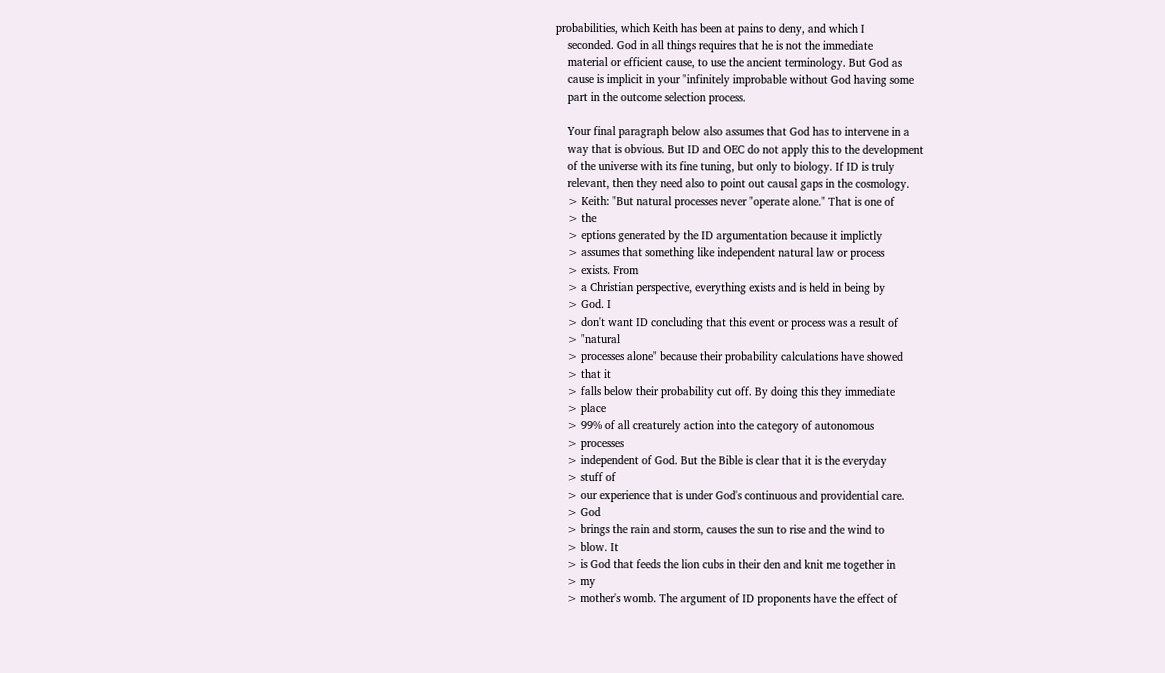probabilities, which Keith has been at pains to deny, and which I
    seconded. God in all things requires that he is not the immediate
    material or efficient cause, to use the ancient terminology. But God as
    cause is implicit in your "infinitely improbable without God having some
    part in the outcome selection process.

    Your final paragraph below also assumes that God has to intervene in a
    way that is obvious. But ID and OEC do not apply this to the development
    of the universe with its fine tuning, but only to biology. If ID is truly
    relevant, then they need also to point out causal gaps in the cosmology.
    > Keith: "But natural processes never "operate alone." That is one of
    > the
    > eptions generated by the ID argumentation because it implictly
    > assumes that something like independent natural law or process
    > exists. From
    > a Christian perspective, everything exists and is held in being by
    > God. I
    > don't want ID concluding that this event or process was a result of
    > "natural
    > processes alone" because their probability calculations have showed
    > that it
    > falls below their probability cut off. By doing this they immediate
    > place
    > 99% of all creaturely action into the category of autonomous
    > processes
    > independent of God. But the Bible is clear that it is the everyday
    > stuff of
    > our experience that is under God's continuous and providential care.
    > God
    > brings the rain and storm, causes the sun to rise and the wind to
    > blow. It
    > is God that feeds the lion cubs in their den and knit me together in
    > my
    > mother's womb. The argument of ID proponents have the effect of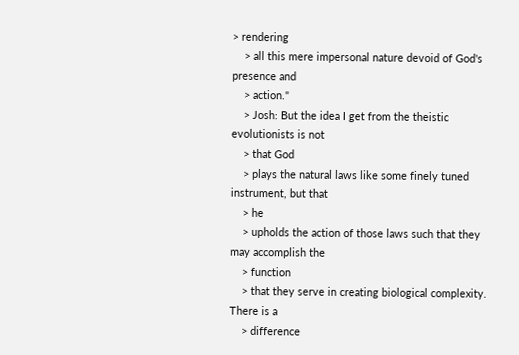> rendering
    > all this mere impersonal nature devoid of God's presence and
    > action."
    > Josh: But the idea I get from the theistic evolutionists is not
    > that God
    > plays the natural laws like some finely tuned instrument, but that
    > he
    > upholds the action of those laws such that they may accomplish the
    > function
    > that they serve in creating biological complexity. There is a
    > difference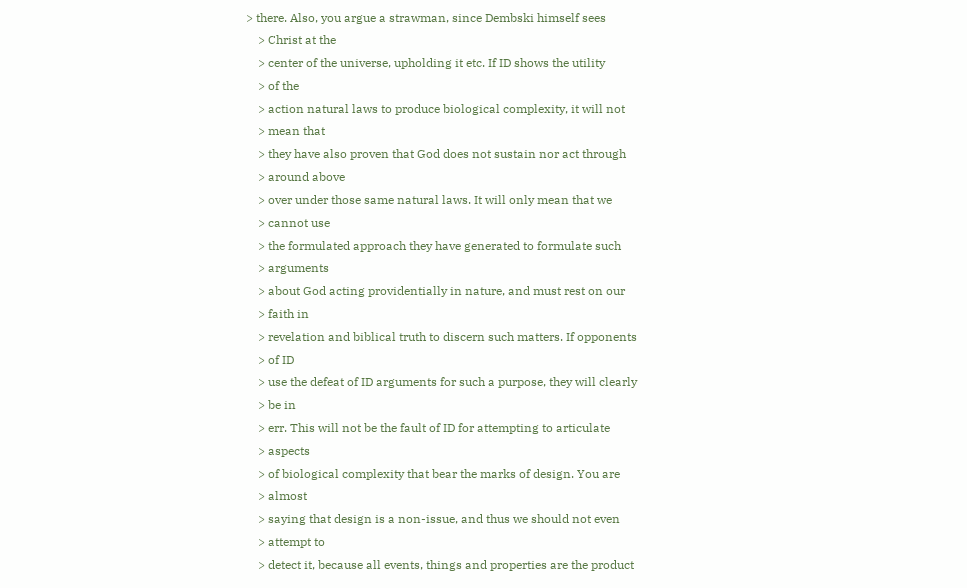> there. Also, you argue a strawman, since Dembski himself sees
    > Christ at the
    > center of the universe, upholding it etc. If ID shows the utility
    > of the
    > action natural laws to produce biological complexity, it will not
    > mean that
    > they have also proven that God does not sustain nor act through
    > around above
    > over under those same natural laws. It will only mean that we
    > cannot use
    > the formulated approach they have generated to formulate such
    > arguments
    > about God acting providentially in nature, and must rest on our
    > faith in
    > revelation and biblical truth to discern such matters. If opponents
    > of ID
    > use the defeat of ID arguments for such a purpose, they will clearly
    > be in
    > err. This will not be the fault of ID for attempting to articulate
    > aspects
    > of biological complexity that bear the marks of design. You are
    > almost
    > saying that design is a non-issue, and thus we should not even
    > attempt to
    > detect it, because all events, things and properties are the product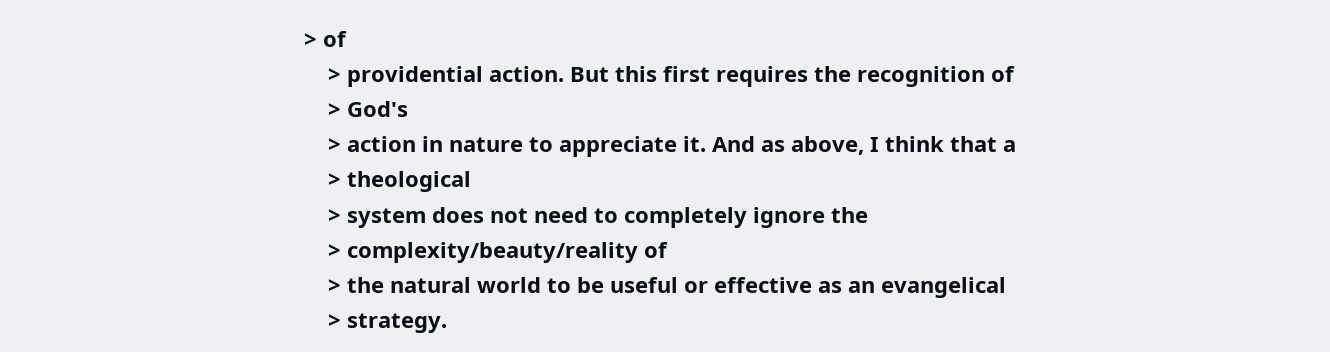> of
    > providential action. But this first requires the recognition of
    > God's
    > action in nature to appreciate it. And as above, I think that a
    > theological
    > system does not need to completely ignore the
    > complexity/beauty/reality of
    > the natural world to be useful or effective as an evangelical
    > strategy.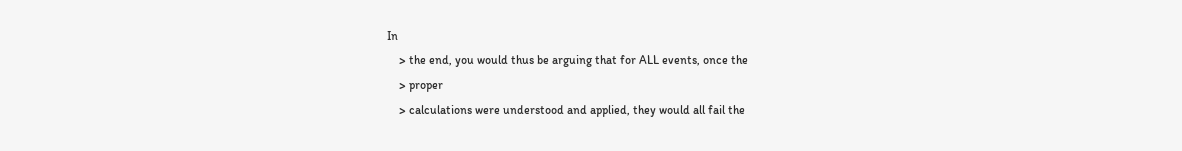In
    > the end, you would thus be arguing that for ALL events, once the
    > proper
    > calculations were understood and applied, they would all fail the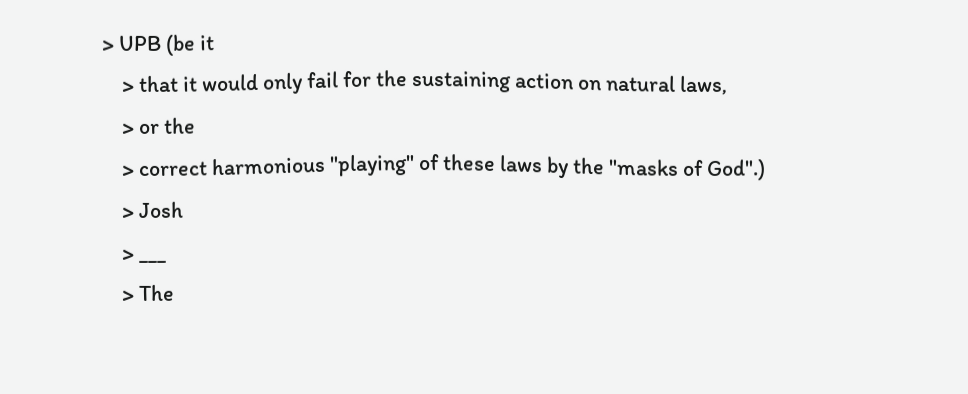> UPB (be it
    > that it would only fail for the sustaining action on natural laws,
    > or the
    > correct harmonious "playing" of these laws by the "masks of God".)
    > Josh
    > ___
    > The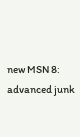new MSN 8: advanced junk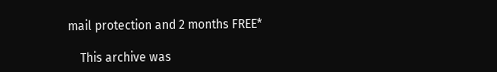mail protection and 2 months FREE*

    This archive was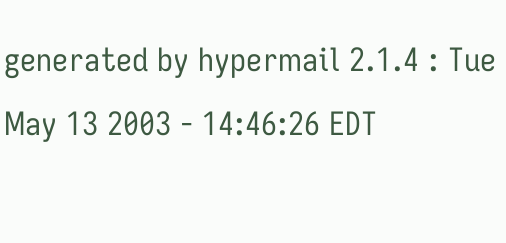generated by hypermail 2.1.4 : Tue May 13 2003 - 14:46:26 EDT